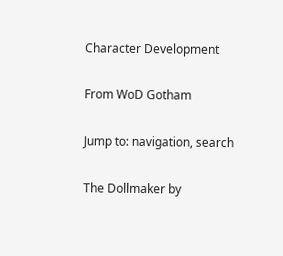Character Development

From WoD Gotham

Jump to: navigation, search

The Dollmaker by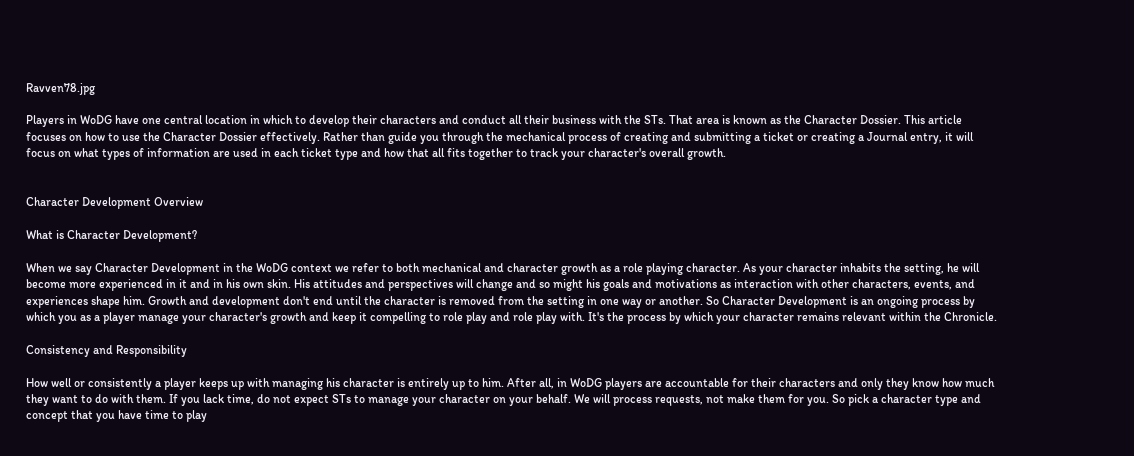Ravven78.jpg

Players in WoDG have one central location in which to develop their characters and conduct all their business with the STs. That area is known as the Character Dossier. This article focuses on how to use the Character Dossier effectively. Rather than guide you through the mechanical process of creating and submitting a ticket or creating a Journal entry, it will focus on what types of information are used in each ticket type and how that all fits together to track your character's overall growth.


Character Development Overview

What is Character Development?

When we say Character Development in the WoDG context we refer to both mechanical and character growth as a role playing character. As your character inhabits the setting, he will become more experienced in it and in his own skin. His attitudes and perspectives will change and so might his goals and motivations as interaction with other characters, events, and experiences shape him. Growth and development don't end until the character is removed from the setting in one way or another. So Character Development is an ongoing process by which you as a player manage your character's growth and keep it compelling to role play and role play with. It's the process by which your character remains relevant within the Chronicle.

Consistency and Responsibility

How well or consistently a player keeps up with managing his character is entirely up to him. After all, in WoDG players are accountable for their characters and only they know how much they want to do with them. If you lack time, do not expect STs to manage your character on your behalf. We will process requests, not make them for you. So pick a character type and concept that you have time to play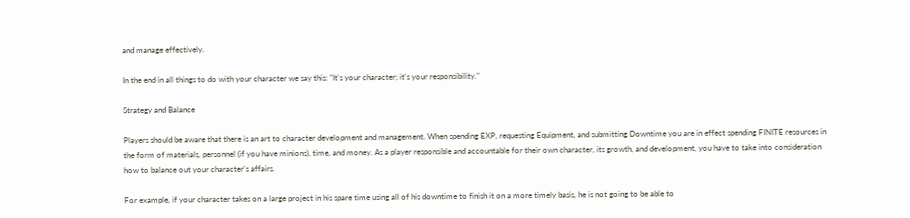and manage effectively.

In the end in all things to do with your character we say this: "It's your character; it's your responsibility."

Strategy and Balance

Players should be aware that there is an art to character development and management. When spending EXP, requesting Equipment, and submitting Downtime you are in effect spending FINITE resources in the form of materials, personnel (if you have minions), time, and money. As a player responsible and accountable for their own character, its growth, and development, you have to take into consideration how to balance out your character's affairs.

For example, if your character takes on a large project in his spare time using all of his downtime to finish it on a more timely basis, he is not going to be able to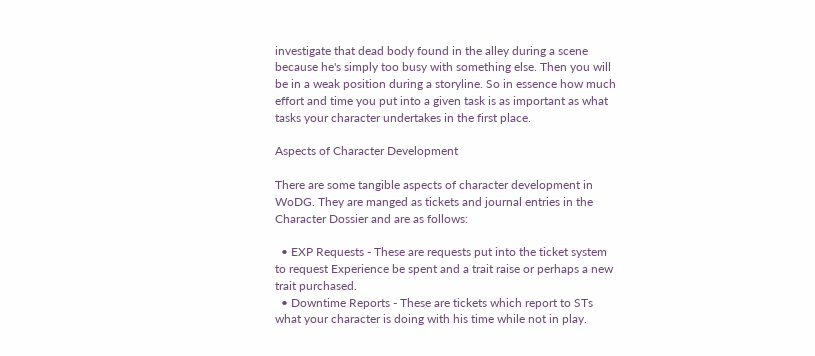investigate that dead body found in the alley during a scene because he's simply too busy with something else. Then you will be in a weak position during a storyline. So in essence how much effort and time you put into a given task is as important as what tasks your character undertakes in the first place.

Aspects of Character Development

There are some tangible aspects of character development in WoDG. They are manged as tickets and journal entries in the Character Dossier and are as follows:

  • EXP Requests - These are requests put into the ticket system to request Experience be spent and a trait raise or perhaps a new trait purchased.
  • Downtime Reports - These are tickets which report to STs what your character is doing with his time while not in play.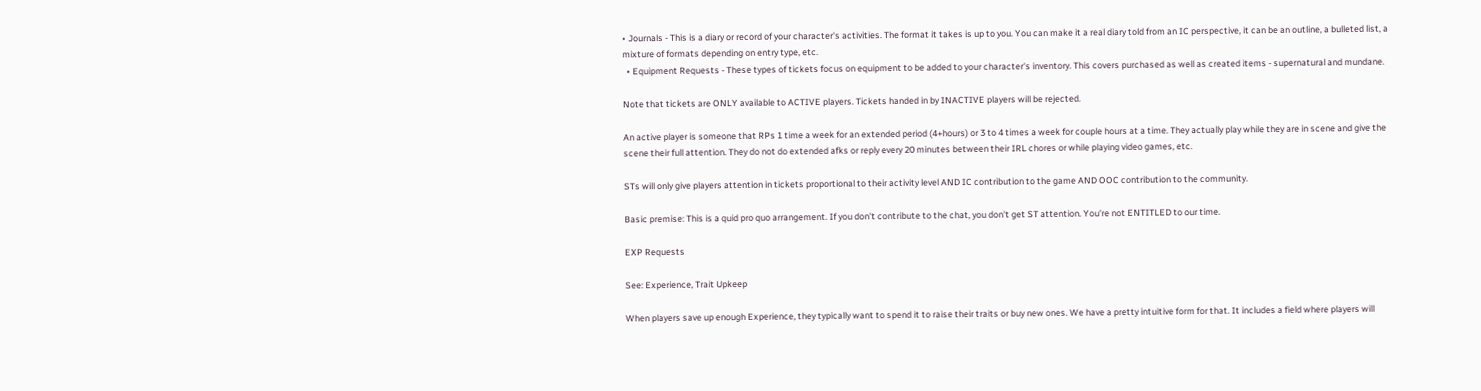• Journals - This is a diary or record of your character's activities. The format it takes is up to you. You can make it a real diary told from an IC perspective, it can be an outline, a bulleted list, a mixture of formats depending on entry type, etc.
  • Equipment Requests - These types of tickets focus on equipment to be added to your character's inventory. This covers purchased as well as created items - supernatural and mundane.

Note that tickets are ONLY available to ACTIVE players. Tickets handed in by INACTIVE players will be rejected.

An active player is someone that RPs 1 time a week for an extended period (4+hours) or 3 to 4 times a week for couple hours at a time. They actually play while they are in scene and give the scene their full attention. They do not do extended afks or reply every 20 minutes between their IRL chores or while playing video games, etc.

STs will only give players attention in tickets proportional to their activity level AND IC contribution to the game AND OOC contribution to the community.

Basic premise: This is a quid pro quo arrangement. If you don't contribute to the chat, you don't get ST attention. You're not ENTITLED to our time.

EXP Requests

See: Experience, Trait Upkeep

When players save up enough Experience, they typically want to spend it to raise their traits or buy new ones. We have a pretty intuitive form for that. It includes a field where players will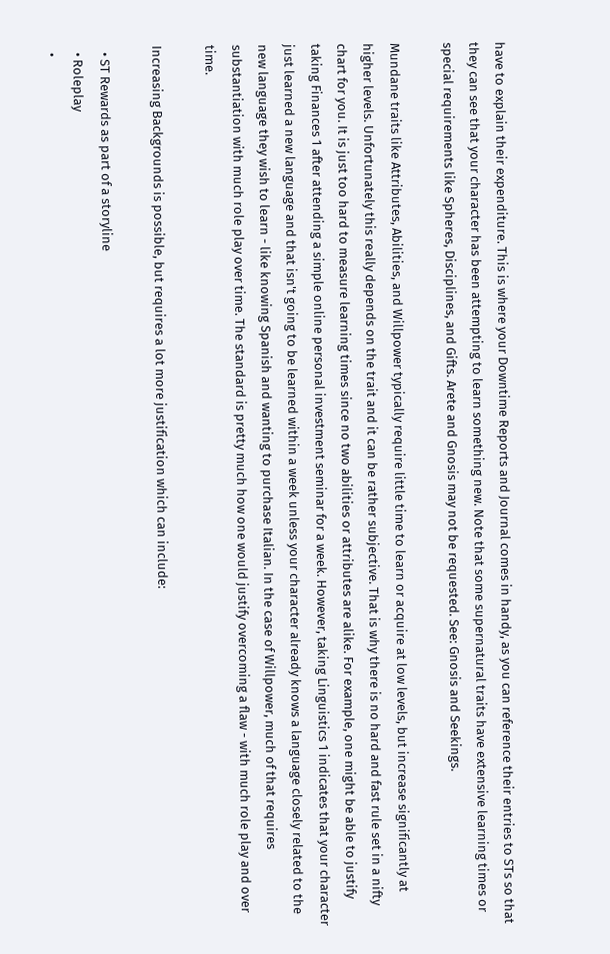have to explain their expenditure. This is where your Downtime Reports and Journal comes in handy, as you can reference their entries to STs so that they can see that your character has been attempting to learn something new. Note that some supernatural traits have extensive learning times or special requirements like Spheres, Disciplines, and Gifts. Arete and Gnosis may not be requested. See: Gnosis and Seekings.

Mundane traits like Attributes, Abilities, and Willpower typically require little time to learn or acquire at low levels, but increase significantly at higher levels. Unfortunately this really depends on the trait and it can be rather subjective. That is why there is no hard and fast rule set in a nifty chart for you. It is just too hard to measure learning times since no two abilities or attributes are alike. For example, one might be able to justify taking Finances 1 after attending a simple online personal investment seminar for a week. However, taking Linguistics 1 indicates that your character just learned a new language and that isn't going to be learned within a week unless your character already knows a language closely related to the new language they wish to learn - like knowing Spanish and wanting to purchase Italian. In the case of Willpower, much of that requires substantiation with much role play over time. The standard is pretty much how one would justify overcoming a flaw - with much role play and over time.

Increasing Backgrounds is possible, but requires a lot more justification which can include:

  • ST Rewards as part of a storyline
  • Roleplay
  •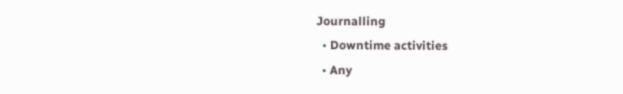Journalling
  • Downtime activities
  • Any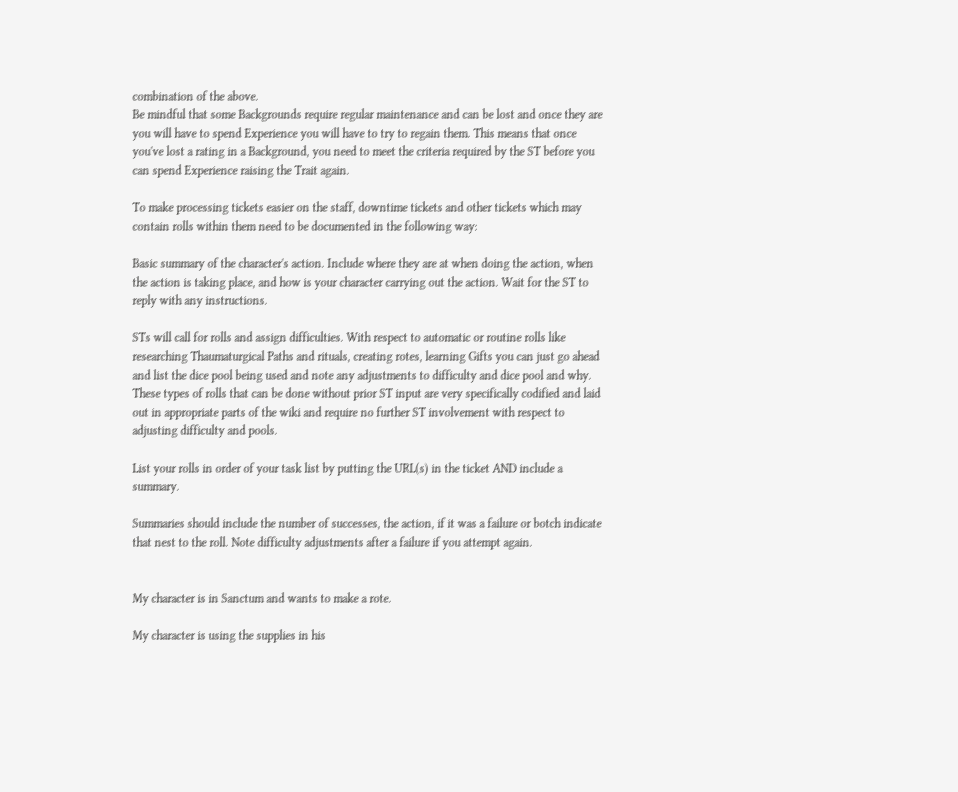combination of the above.
Be mindful that some Backgrounds require regular maintenance and can be lost and once they are you will have to spend Experience you will have to try to regain them. This means that once you've lost a rating in a Background, you need to meet the criteria required by the ST before you can spend Experience raising the Trait again.

To make processing tickets easier on the staff, downtime tickets and other tickets which may contain rolls within them need to be documented in the following way:

Basic summary of the character's action. Include where they are at when doing the action, when the action is taking place, and how is your character carrying out the action. Wait for the ST to reply with any instructions.

STs will call for rolls and assign difficulties. With respect to automatic or routine rolls like researching Thaumaturgical Paths and rituals, creating rotes, learning Gifts you can just go ahead and list the dice pool being used and note any adjustments to difficulty and dice pool and why. These types of rolls that can be done without prior ST input are very specifically codified and laid out in appropriate parts of the wiki and require no further ST involvement with respect to adjusting difficulty and pools.

List your rolls in order of your task list by putting the URL(s) in the ticket AND include a summary.

Summaries should include the number of successes, the action, if it was a failure or botch indicate that nest to the roll. Note difficulty adjustments after a failure if you attempt again.


My character is in Sanctum and wants to make a rote.

My character is using the supplies in his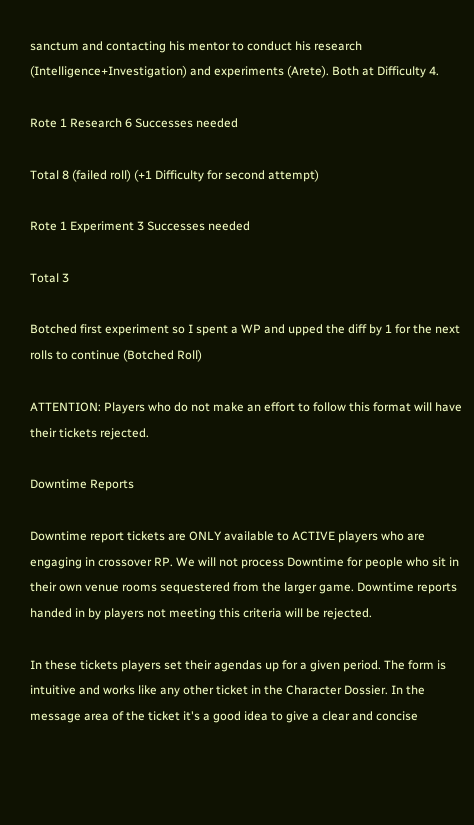sanctum and contacting his mentor to conduct his research (Intelligence+Investigation) and experiments (Arete). Both at Difficulty 4.

Rote 1 Research 6 Successes needed

Total 8 (failed roll) (+1 Difficulty for second attempt)

Rote 1 Experiment 3 Successes needed

Total 3

Botched first experiment so I spent a WP and upped the diff by 1 for the next rolls to continue (Botched Roll)

ATTENTION: Players who do not make an effort to follow this format will have their tickets rejected.

Downtime Reports

Downtime report tickets are ONLY available to ACTIVE players who are engaging in crossover RP. We will not process Downtime for people who sit in their own venue rooms sequestered from the larger game. Downtime reports handed in by players not meeting this criteria will be rejected.

In these tickets players set their agendas up for a given period. The form is intuitive and works like any other ticket in the Character Dossier. In the message area of the ticket it's a good idea to give a clear and concise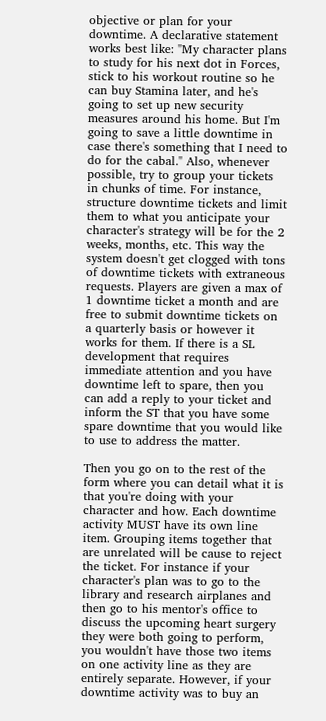objective or plan for your downtime. A declarative statement works best like: "My character plans to study for his next dot in Forces, stick to his workout routine so he can buy Stamina later, and he's going to set up new security measures around his home. But I'm going to save a little downtime in case there's something that I need to do for the cabal." Also, whenever possible, try to group your tickets in chunks of time. For instance, structure downtime tickets and limit them to what you anticipate your character's strategy will be for the 2 weeks, months, etc. This way the system doesn't get clogged with tons of downtime tickets with extraneous requests. Players are given a max of 1 downtime ticket a month and are free to submit downtime tickets on a quarterly basis or however it works for them. If there is a SL development that requires immediate attention and you have downtime left to spare, then you can add a reply to your ticket and inform the ST that you have some spare downtime that you would like to use to address the matter.

Then you go on to the rest of the form where you can detail what it is that you're doing with your character and how. Each downtime activity MUST have its own line item. Grouping items together that are unrelated will be cause to reject the ticket. For instance if your character's plan was to go to the library and research airplanes and then go to his mentor's office to discuss the upcoming heart surgery they were both going to perform, you wouldn't have those two items on one activity line as they are entirely separate. However, if your downtime activity was to buy an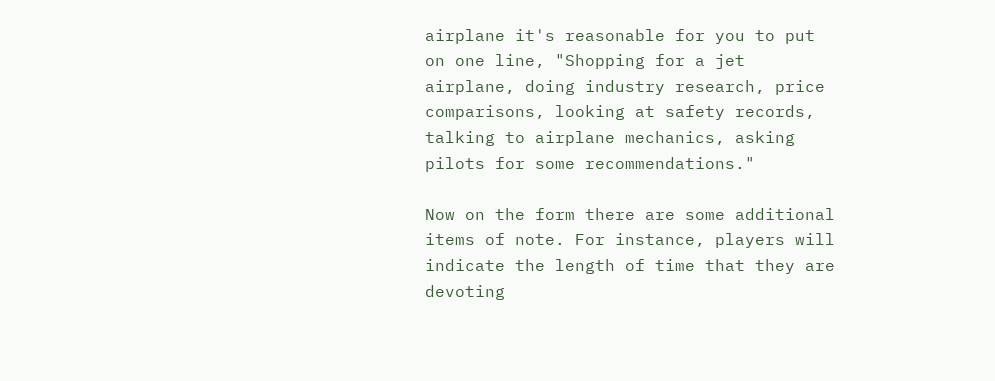airplane it's reasonable for you to put on one line, "Shopping for a jet airplane, doing industry research, price comparisons, looking at safety records, talking to airplane mechanics, asking pilots for some recommendations."

Now on the form there are some additional items of note. For instance, players will indicate the length of time that they are devoting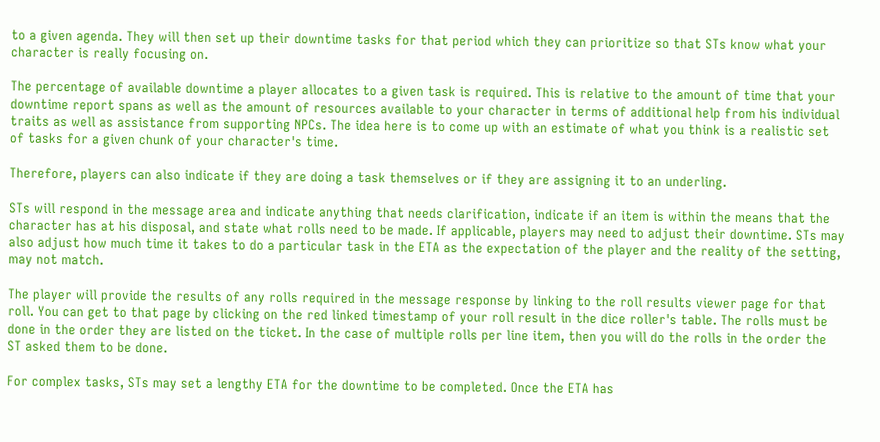to a given agenda. They will then set up their downtime tasks for that period which they can prioritize so that STs know what your character is really focusing on.

The percentage of available downtime a player allocates to a given task is required. This is relative to the amount of time that your downtime report spans as well as the amount of resources available to your character in terms of additional help from his individual traits as well as assistance from supporting NPCs. The idea here is to come up with an estimate of what you think is a realistic set of tasks for a given chunk of your character's time.

Therefore, players can also indicate if they are doing a task themselves or if they are assigning it to an underling.

STs will respond in the message area and indicate anything that needs clarification, indicate if an item is within the means that the character has at his disposal, and state what rolls need to be made. If applicable, players may need to adjust their downtime. STs may also adjust how much time it takes to do a particular task in the ETA as the expectation of the player and the reality of the setting, may not match.

The player will provide the results of any rolls required in the message response by linking to the roll results viewer page for that roll. You can get to that page by clicking on the red linked timestamp of your roll result in the dice roller's table. The rolls must be done in the order they are listed on the ticket. In the case of multiple rolls per line item, then you will do the rolls in the order the ST asked them to be done.

For complex tasks, STs may set a lengthy ETA for the downtime to be completed. Once the ETA has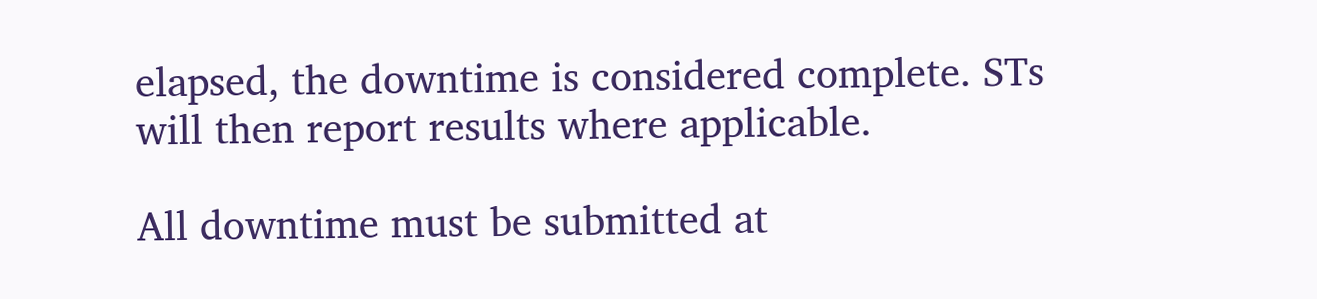elapsed, the downtime is considered complete. STs will then report results where applicable.

All downtime must be submitted at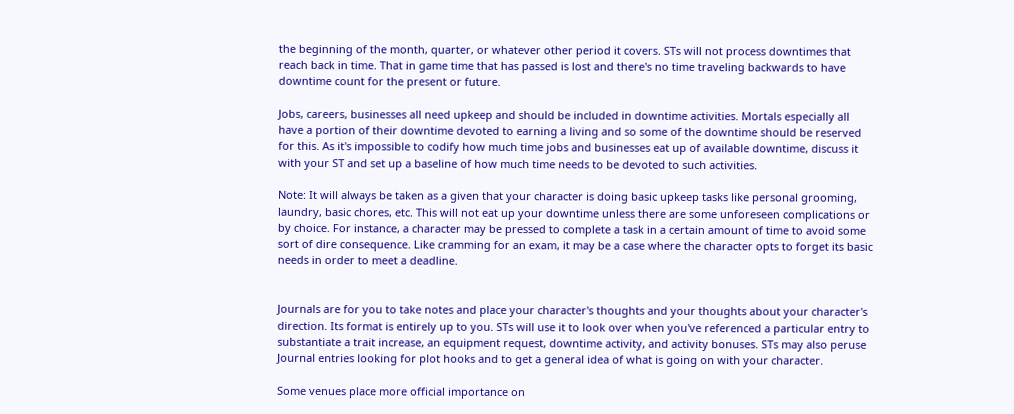the beginning of the month, quarter, or whatever other period it covers. STs will not process downtimes that reach back in time. That in game time that has passed is lost and there's no time traveling backwards to have downtime count for the present or future.

Jobs, careers, businesses all need upkeep and should be included in downtime activities. Mortals especially all have a portion of their downtime devoted to earning a living and so some of the downtime should be reserved for this. As it's impossible to codify how much time jobs and businesses eat up of available downtime, discuss it with your ST and set up a baseline of how much time needs to be devoted to such activities.

Note: It will always be taken as a given that your character is doing basic upkeep tasks like personal grooming, laundry, basic chores, etc. This will not eat up your downtime unless there are some unforeseen complications or by choice. For instance, a character may be pressed to complete a task in a certain amount of time to avoid some sort of dire consequence. Like cramming for an exam, it may be a case where the character opts to forget its basic needs in order to meet a deadline.


Journals are for you to take notes and place your character's thoughts and your thoughts about your character's direction. Its format is entirely up to you. STs will use it to look over when you've referenced a particular entry to substantiate a trait increase, an equipment request, downtime activity, and activity bonuses. STs may also peruse Journal entries looking for plot hooks and to get a general idea of what is going on with your character.

Some venues place more official importance on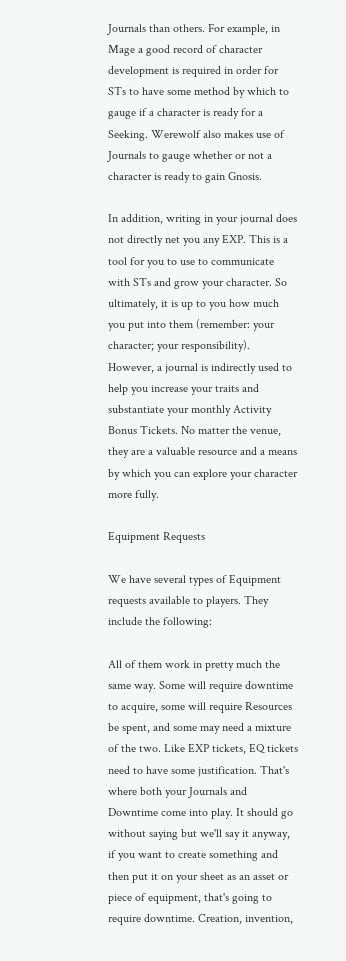Journals than others. For example, in Mage a good record of character development is required in order for STs to have some method by which to gauge if a character is ready for a Seeking. Werewolf also makes use of Journals to gauge whether or not a character is ready to gain Gnosis.

In addition, writing in your journal does not directly net you any EXP. This is a tool for you to use to communicate with STs and grow your character. So ultimately, it is up to you how much you put into them (remember: your character; your responsibility). However, a journal is indirectly used to help you increase your traits and substantiate your monthly Activity Bonus Tickets. No matter the venue, they are a valuable resource and a means by which you can explore your character more fully.

Equipment Requests

We have several types of Equipment requests available to players. They include the following:

All of them work in pretty much the same way. Some will require downtime to acquire, some will require Resources be spent, and some may need a mixture of the two. Like EXP tickets, EQ tickets need to have some justification. That's where both your Journals and Downtime come into play. It should go without saying but we'll say it anyway, if you want to create something and then put it on your sheet as an asset or piece of equipment, that's going to require downtime. Creation, invention,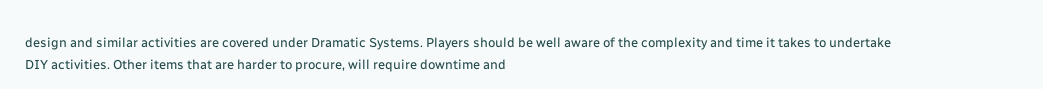design and similar activities are covered under Dramatic Systems. Players should be well aware of the complexity and time it takes to undertake DIY activities. Other items that are harder to procure, will require downtime and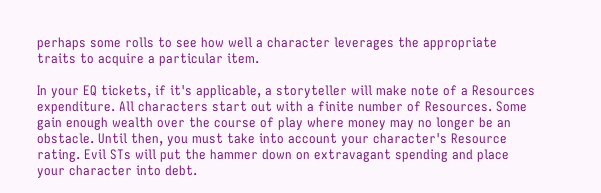perhaps some rolls to see how well a character leverages the appropriate traits to acquire a particular item.

In your EQ tickets, if it's applicable, a storyteller will make note of a Resources expenditure. All characters start out with a finite number of Resources. Some gain enough wealth over the course of play where money may no longer be an obstacle. Until then, you must take into account your character's Resource rating. Evil STs will put the hammer down on extravagant spending and place your character into debt.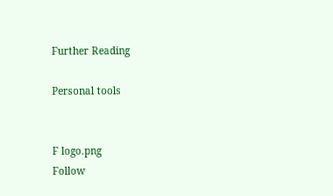Further Reading

Personal tools


F logo.png
Follow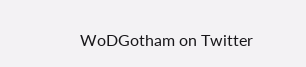WoDGotham on Twitter